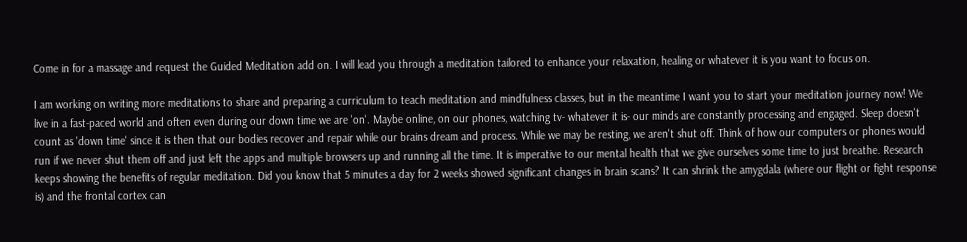Come in for a massage and request the Guided Meditation add on. I will lead you through a meditation tailored to enhance your relaxation, healing or whatever it is you want to focus on.

I am working on writing more meditations to share and preparing a curriculum to teach meditation and mindfulness classes, but in the meantime I want you to start your meditation journey now! We live in a fast-paced world and often even during our down time we are 'on'. Maybe online, on our phones, watching tv- whatever it is- our minds are constantly processing and engaged. Sleep doesn't count as 'down time' since it is then that our bodies recover and repair while our brains dream and process. While we may be resting, we aren't shut off. Think of how our computers or phones would run if we never shut them off and just left the apps and multiple browsers up and running all the time. It is imperative to our mental health that we give ourselves some time to just breathe. Research keeps showing the benefits of regular meditation. Did you know that 5 minutes a day for 2 weeks showed significant changes in brain scans? It can shrink the amygdala (where our flight or fight response is) and the frontal cortex can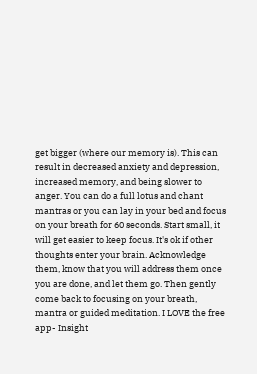get bigger (where our memory is). This can result in decreased anxiety and depression, increased memory, and being slower to anger. You can do a full lotus and chant mantras or you can lay in your bed and focus on your breath for 60 seconds. Start small, it will get easier to keep focus. It's ok if other thoughts enter your brain. Acknowledge them, know that you will address them once you are done, and let them go. Then gently come back to focusing on your breath, mantra or guided meditation. I LOVE the free app- Insight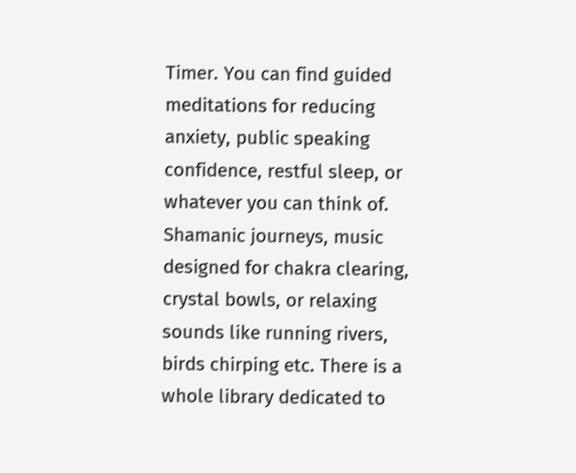Timer. You can find guided meditations for reducing anxiety, public speaking confidence, restful sleep, or whatever you can think of. Shamanic journeys, music designed for chakra clearing, crystal bowls, or relaxing sounds like running rivers, birds chirping etc. There is a whole library dedicated to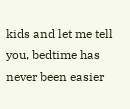kids and let me tell you, bedtime has never been easier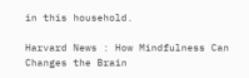in this household.

Harvard News : How Mindfulness Can Changes the Brain